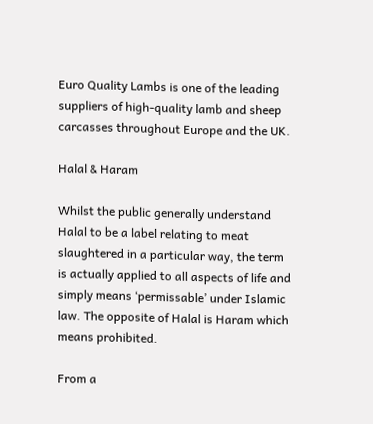Euro Quality Lambs is one of the leading suppliers of high-quality lamb and sheep carcasses throughout Europe and the UK.

Halal & Haram

Whilst the public generally understand Halal to be a label relating to meat slaughtered in a particular way, the term is actually applied to all aspects of life and simply means ‘permissable’ under Islamic law. The opposite of Halal is Haram which means prohibited.

From a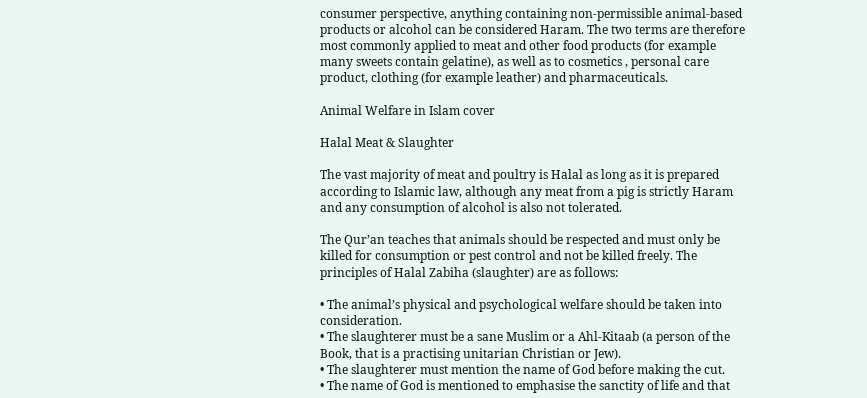consumer perspective, anything containing non-permissible animal-based products or alcohol can be considered Haram. The two terms are therefore most commonly applied to meat and other food products (for example many sweets contain gelatine), as well as to cosmetics , personal care product, clothing (for example leather) and pharmaceuticals.

Animal Welfare in Islam cover

Halal Meat & Slaughter

The vast majority of meat and poultry is Halal as long as it is prepared according to Islamic law, although any meat from a pig is strictly Haram and any consumption of alcohol is also not tolerated.

The Qur’an teaches that animals should be respected and must only be killed for consumption or pest control and not be killed freely. The principles of Halal Zabiha (slaughter) are as follows:

• The animal’s physical and psychological welfare should be taken into consideration.
• The slaughterer must be a sane Muslim or a Ahl-Kitaab (a person of the Book, that is a practising unitarian Christian or Jew).
• The slaughterer must mention the name of God before making the cut.
• The name of God is mentioned to emphasise the sanctity of life and that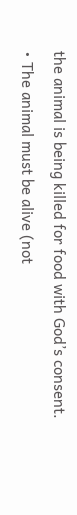the animal is being killed for food with God’s consent.
• The animal must be alive (not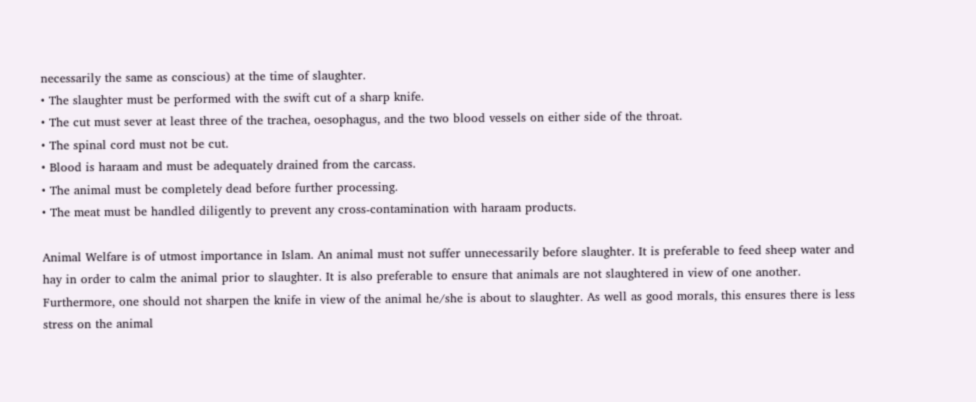necessarily the same as conscious) at the time of slaughter.
• The slaughter must be performed with the swift cut of a sharp knife.
• The cut must sever at least three of the trachea, oesophagus, and the two blood vessels on either side of the throat.
• The spinal cord must not be cut.
• Blood is haraam and must be adequately drained from the carcass.
• The animal must be completely dead before further processing.
• The meat must be handled diligently to prevent any cross-contamination with haraam products.

Animal Welfare is of utmost importance in Islam. An animal must not suffer unnecessarily before slaughter. It is preferable to feed sheep water and hay in order to calm the animal prior to slaughter. It is also preferable to ensure that animals are not slaughtered in view of one another. Furthermore, one should not sharpen the knife in view of the animal he/she is about to slaughter. As well as good morals, this ensures there is less stress on the animal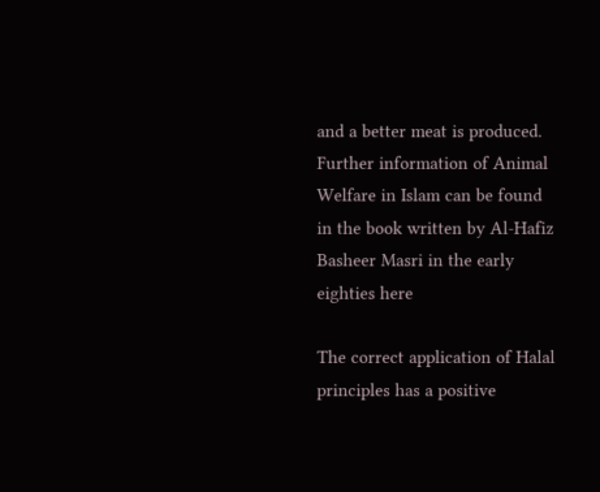and a better meat is produced. Further information of Animal Welfare in Islam can be found in the book written by Al-Hafiz Basheer Masri in the early eighties here

The correct application of Halal principles has a positive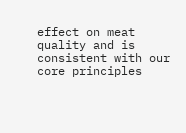effect on meat quality and is consistent with our core principles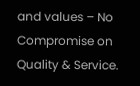and values – No Compromise on Quality & Service.